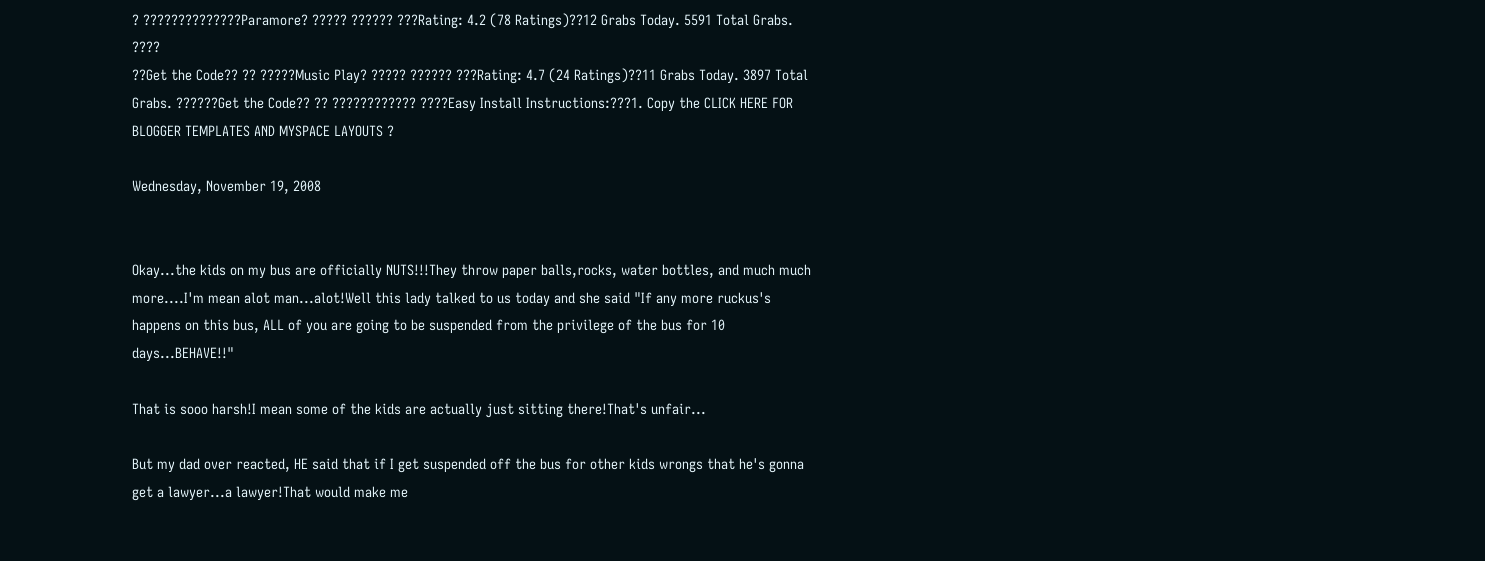? ??????????????Paramore? ????? ?????? ???Rating: 4.2 (78 Ratings)??12 Grabs Today. 5591 Total Grabs. ????
??Get the Code?? ?? ?????Music Play? ????? ?????? ???Rating: 4.7 (24 Ratings)??11 Grabs Today. 3897 Total Grabs. ??????Get the Code?? ?? ???????????? ????Easy Install Instructions:???1. Copy the CLICK HERE FOR BLOGGER TEMPLATES AND MYSPACE LAYOUTS ?

Wednesday, November 19, 2008


Okay...the kids on my bus are officially NUTS!!!They throw paper balls,rocks, water bottles, and much much more....I'm mean alot man...alot!Well this lady talked to us today and she said "If any more ruckus's happens on this bus, ALL of you are going to be suspended from the privilege of the bus for 10 days...BEHAVE!!"

That is sooo harsh!I mean some of the kids are actually just sitting there!That's unfair...

But my dad over reacted, HE said that if I get suspended off the bus for other kids wrongs that he's gonna get a lawyer...a lawyer!That would make me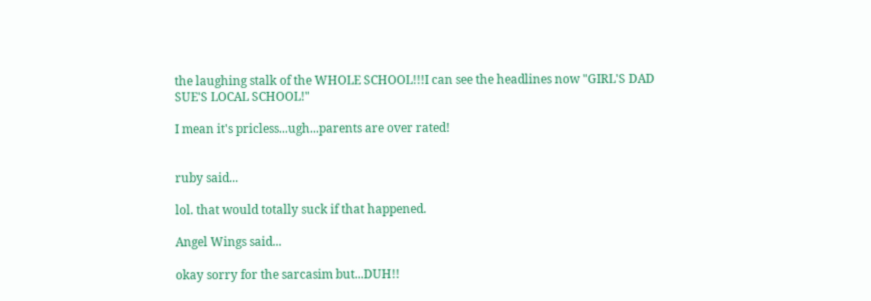the laughing stalk of the WHOLE SCHOOL!!!I can see the headlines now "GIRL'S DAD SUE'S LOCAL SCHOOL!"

I mean it's pricless...ugh...parents are over rated!


ruby said...

lol. that would totally suck if that happened.

Angel Wings said...

okay sorry for the sarcasim but...DUH!!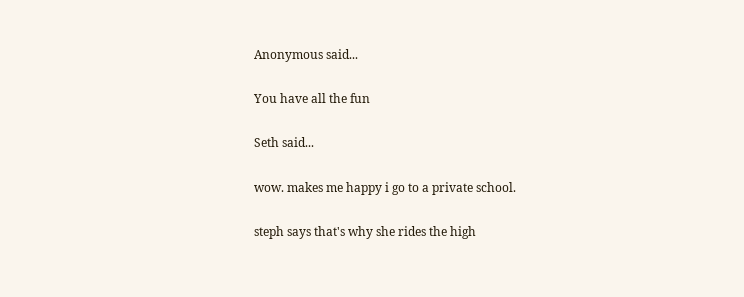Anonymous said...

You have all the fun

Seth said...

wow. makes me happy i go to a private school.

steph says that's why she rides the high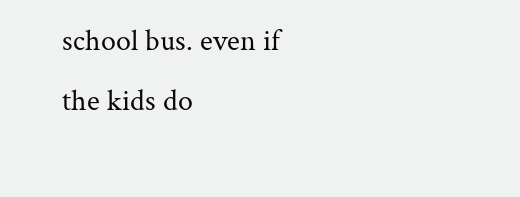school bus. even if the kids do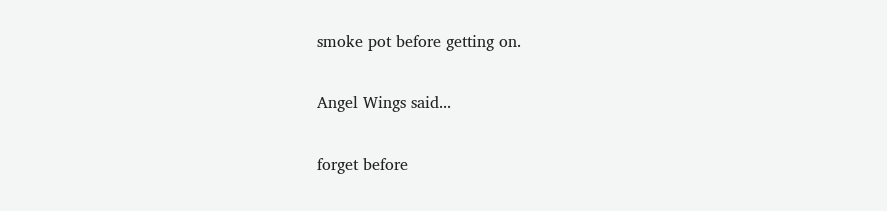smoke pot before getting on.

Angel Wings said...

forget before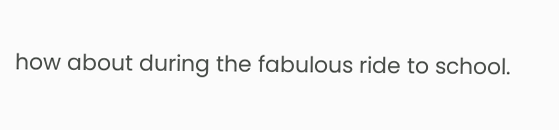how about during the fabulous ride to school.